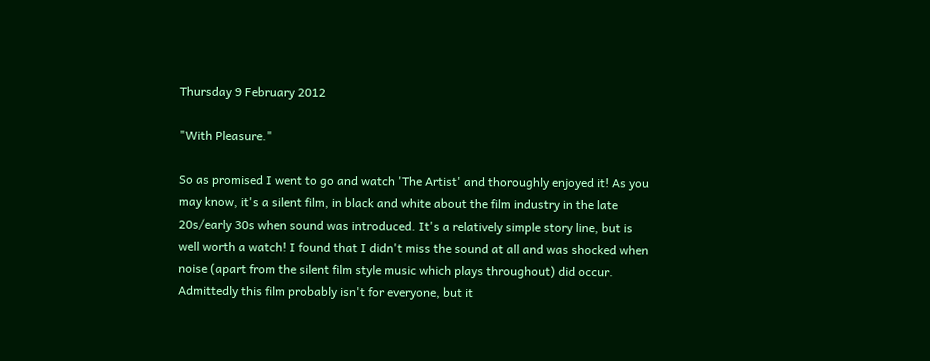Thursday 9 February 2012

"With Pleasure."

So as promised I went to go and watch 'The Artist' and thoroughly enjoyed it! As you may know, it's a silent film, in black and white about the film industry in the late 20s/early 30s when sound was introduced. It's a relatively simple story line, but is well worth a watch! I found that I didn't miss the sound at all and was shocked when noise (apart from the silent film style music which plays throughout) did occur. Admittedly this film probably isn't for everyone, but it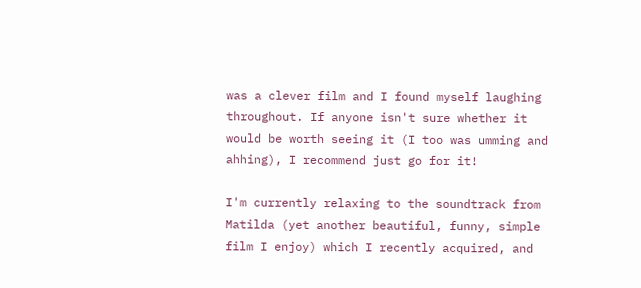was a clever film and I found myself laughing throughout. If anyone isn't sure whether it would be worth seeing it (I too was umming and ahhing), I recommend just go for it!

I'm currently relaxing to the soundtrack from Matilda (yet another beautiful, funny, simple film I enjoy) which I recently acquired, and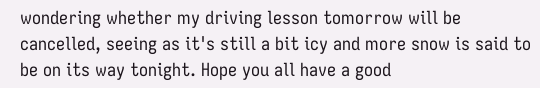wondering whether my driving lesson tomorrow will be cancelled, seeing as it's still a bit icy and more snow is said to be on its way tonight. Hope you all have a good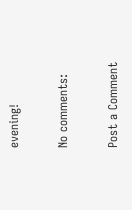evening!

No comments:

Post a Comment